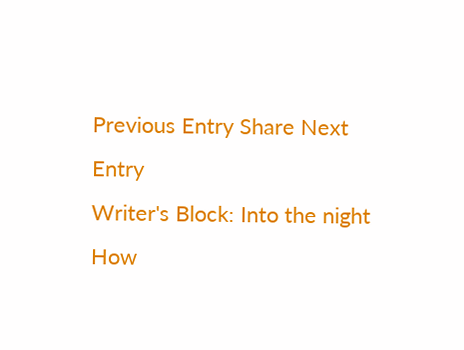Previous Entry Share Next Entry
Writer's Block: Into the night
How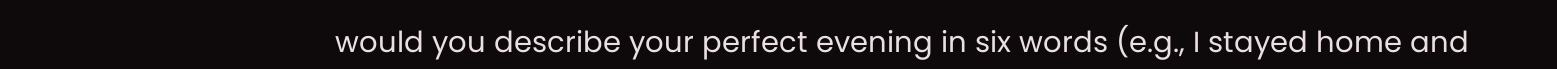would you describe your perfect evening in six words (e.g., I stayed home and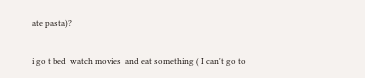ate pasta)?

i go t bed  watch movies  and eat something ( I can't go to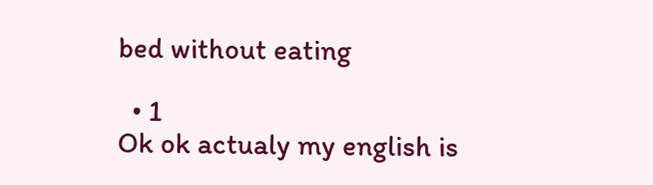bed without eating

  • 1
Ok ok actualy my english is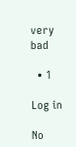very bad

  • 1

Log in

No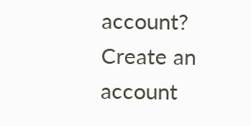account? Create an account